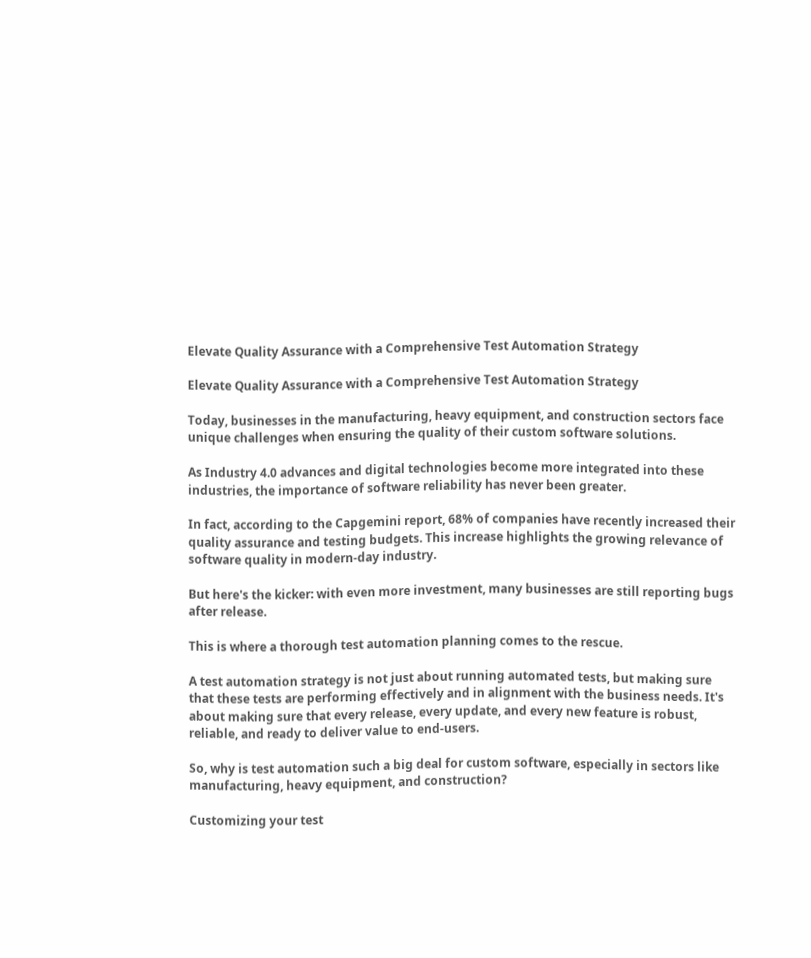Elevate Quality Assurance with a Comprehensive Test Automation Strategy

Elevate Quality Assurance with a Comprehensive Test Automation Strategy

Today, businesses in the manufacturing, heavy equipment, and construction sectors face unique challenges when ensuring the quality of their custom software solutions.

As Industry 4.0 advances and digital technologies become more integrated into these industries, the importance of software reliability has never been greater.

In fact, according to the Capgemini report, 68% of companies have recently increased their quality assurance and testing budgets. This increase highlights the growing relevance of software quality in modern-day industry.

But here's the kicker: with even more investment, many businesses are still reporting bugs after release.

This is where a thorough test automation planning comes to the rescue.

A test automation strategy is not just about running automated tests, but making sure that these tests are performing effectively and in alignment with the business needs. It's about making sure that every release, every update, and every new feature is robust, reliable, and ready to deliver value to end-users.

So, why is test automation such a big deal for custom software, especially in sectors like manufacturing, heavy equipment, and construction?

Customizing your test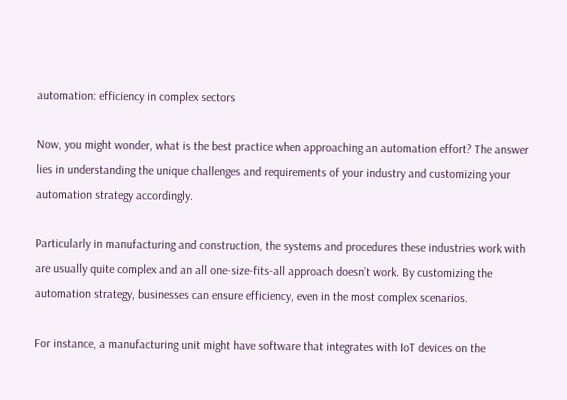automation: efficiency in complex sectors

Now, you might wonder, what is the best practice when approaching an automation effort? The answer lies in understanding the unique challenges and requirements of your industry and customizing your automation strategy accordingly.

Particularly in manufacturing and construction, the systems and procedures these industries work with are usually quite complex and an all one-size-fits-all approach doesn’t work. By customizing the automation strategy, businesses can ensure efficiency, even in the most complex scenarios.

For instance, a manufacturing unit might have software that integrates with IoT devices on the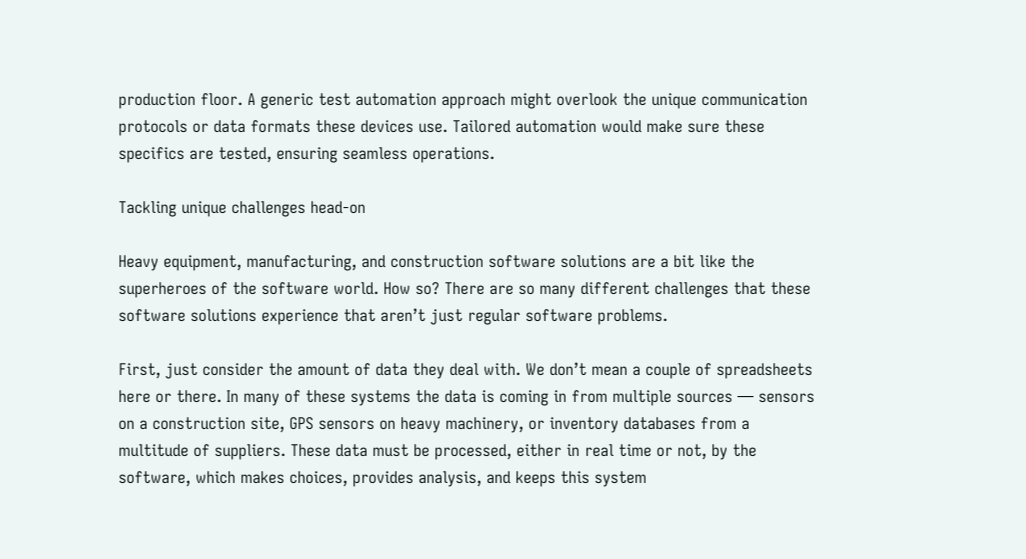production floor. A generic test automation approach might overlook the unique communication protocols or data formats these devices use. Tailored automation would make sure these specifics are tested, ensuring seamless operations.

Tackling unique challenges head-on

Heavy equipment, manufacturing, and construction software solutions are a bit like the superheroes of the software world. How so? There are so many different challenges that these software solutions experience that aren’t just regular software problems.

First, just consider the amount of data they deal with. We don’t mean a couple of spreadsheets here or there. In many of these systems the data is coming in from multiple sources — sensors on a construction site, GPS sensors on heavy machinery, or inventory databases from a multitude of suppliers. These data must be processed, either in real time or not, by the software, which makes choices, provides analysis, and keeps this system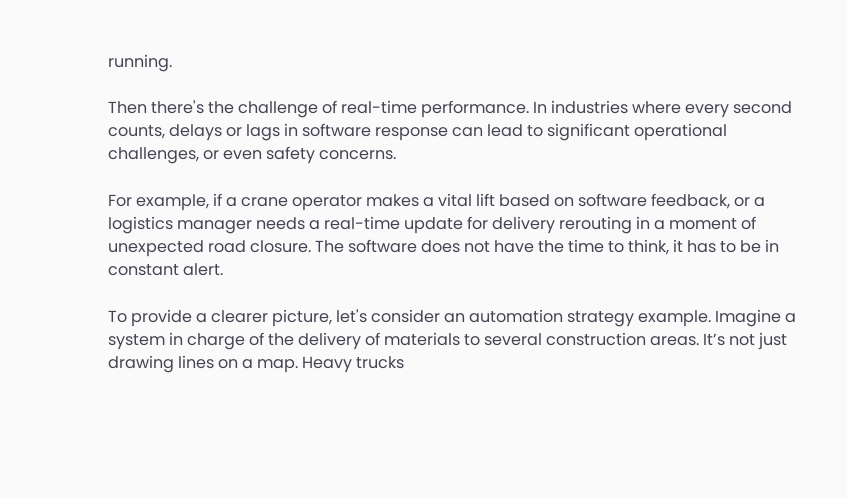running.

Then there's the challenge of real-time performance. In industries where every second counts, delays or lags in software response can lead to significant operational challenges, or even safety concerns.

For example, if a crane operator makes a vital lift based on software feedback, or a logistics manager needs a real-time update for delivery rerouting in a moment of unexpected road closure. The software does not have the time to think, it has to be in constant alert.

To provide a clearer picture, let's consider an automation strategy example. Imagine a system in charge of the delivery of materials to several construction areas. It’s not just drawing lines on a map. Heavy trucks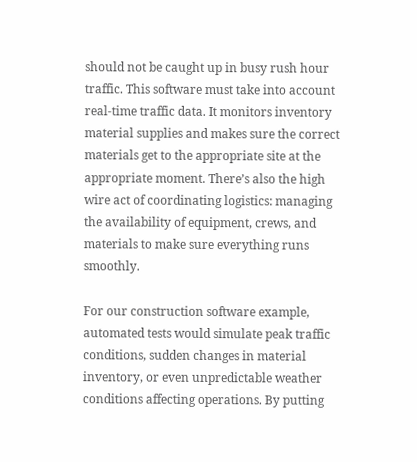should not be caught up in busy rush hour traffic. This software must take into account real-time traffic data. It monitors inventory material supplies and makes sure the correct materials get to the appropriate site at the appropriate moment. There’s also the high wire act of coordinating logistics: managing the availability of equipment, crews, and materials to make sure everything runs smoothly.

For our construction software example, automated tests would simulate peak traffic conditions, sudden changes in material inventory, or even unpredictable weather conditions affecting operations. By putting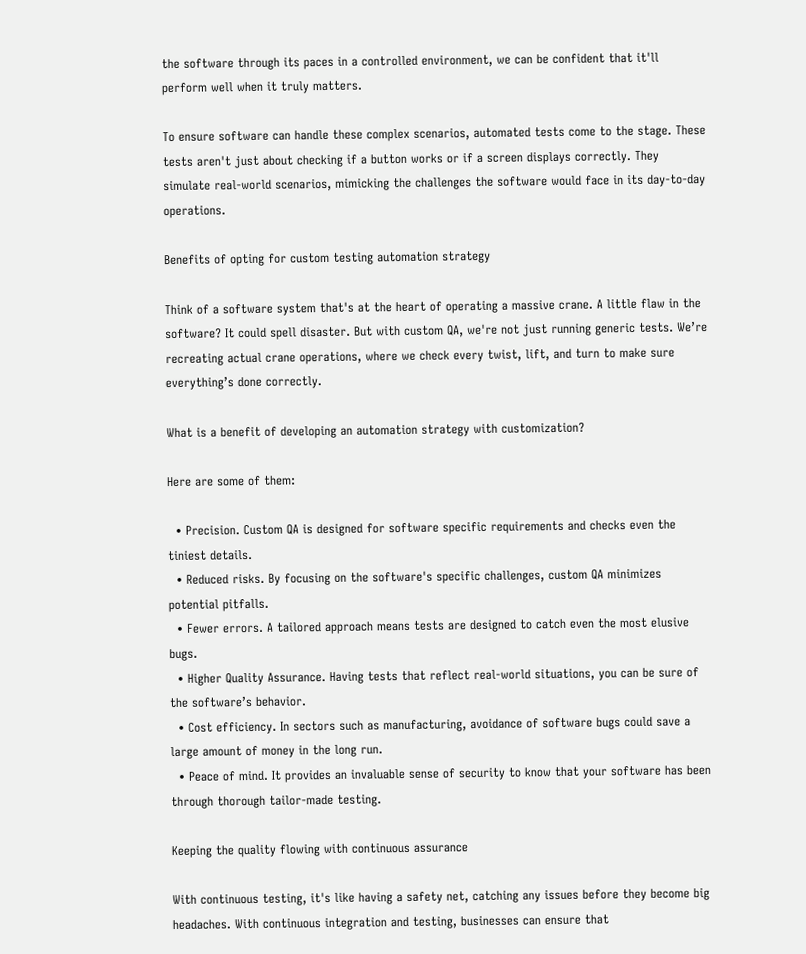the software through its paces in a controlled environment, we can be confident that it'll perform well when it truly matters.

To ensure software can handle these complex scenarios, automated tests come to the stage. These tests aren't just about checking if a button works or if a screen displays correctly. They simulate real-world scenarios, mimicking the challenges the software would face in its day-to-day operations.

Benefits of opting for custom testing automation strategy

Think of a software system that's at the heart of operating a massive crane. A little flaw in the software? It could spell disaster. But with custom QA, we're not just running generic tests. We’re recreating actual crane operations, where we check every twist, lift, and turn to make sure everything’s done correctly.

What is a benefit of developing an automation strategy with customization?

Here are some of them:

  • Precision. Custom QA is designed for software specific requirements and checks even the tiniest details.
  • Reduced risks. By focusing on the software's specific challenges, custom QA minimizes potential pitfalls.
  • Fewer errors. A tailored approach means tests are designed to catch even the most elusive bugs.
  • Higher Quality Assurance. Having tests that reflect real-world situations, you can be sure of the software’s behavior.
  • Cost efficiency. In sectors such as manufacturing, avoidance of software bugs could save a large amount of money in the long run.
  • Peace of mind. It provides an invaluable sense of security to know that your software has been through thorough tailor-made testing.

Keeping the quality flowing with continuous assurance

With continuous testing, it's like having a safety net, catching any issues before they become big headaches. With continuous integration and testing, businesses can ensure that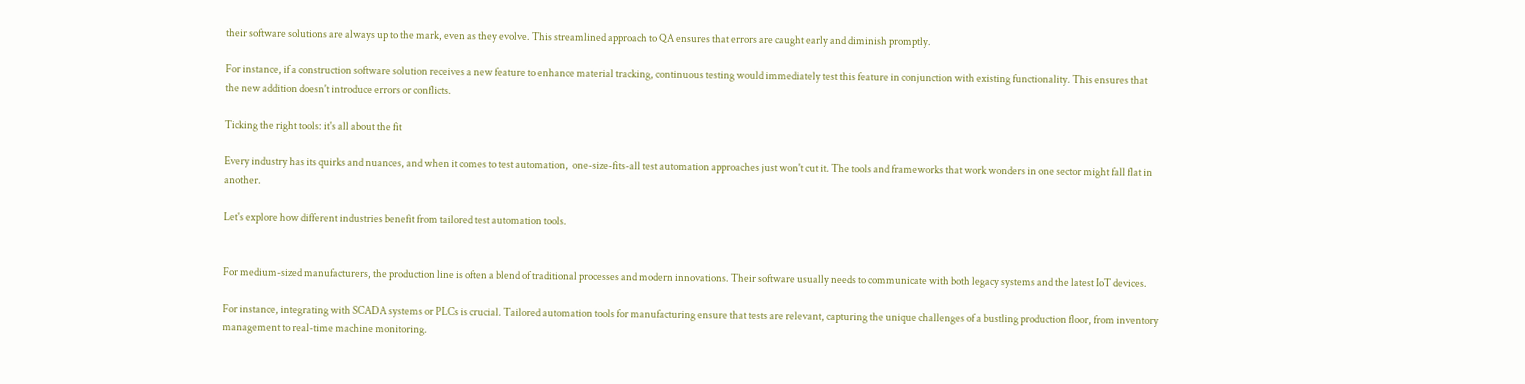their software solutions are always up to the mark, even as they evolve. This streamlined approach to QA ensures that errors are caught early and diminish promptly.

For instance, if a construction software solution receives a new feature to enhance material tracking, continuous testing would immediately test this feature in conjunction with existing functionality. This ensures that the new addition doesn't introduce errors or conflicts.

Ticking the right tools: it's all about the fit

Every industry has its quirks and nuances, and when it comes to test automation,  one-size-fits-all test automation approaches just won't cut it. The tools and frameworks that work wonders in one sector might fall flat in another.

Let's explore how different industries benefit from tailored test automation tools.


For medium-sized manufacturers, the production line is often a blend of traditional processes and modern innovations. Their software usually needs to communicate with both legacy systems and the latest IoT devices.

For instance, integrating with SCADA systems or PLCs is crucial. Tailored automation tools for manufacturing ensure that tests are relevant, capturing the unique challenges of a bustling production floor, from inventory management to real-time machine monitoring.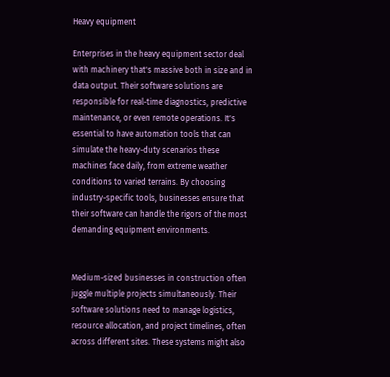Heavy equipment

Enterprises in the heavy equipment sector deal with machinery that's massive both in size and in data output. Their software solutions are responsible for real-time diagnostics, predictive maintenance, or even remote operations. It's essential to have automation tools that can simulate the heavy-duty scenarios these machines face daily, from extreme weather conditions to varied terrains. By choosing industry-specific tools, businesses ensure that their software can handle the rigors of the most demanding equipment environments.


Medium-sized businesses in construction often juggle multiple projects simultaneously. Their software solutions need to manage logistics, resource allocation, and project timelines, often across different sites. These systems might also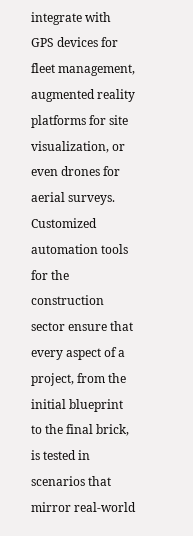integrate with GPS devices for fleet management, augmented reality platforms for site visualization, or even drones for aerial surveys. Customized automation tools for the construction sector ensure that every aspect of a project, from the initial blueprint to the final brick, is tested in scenarios that mirror real-world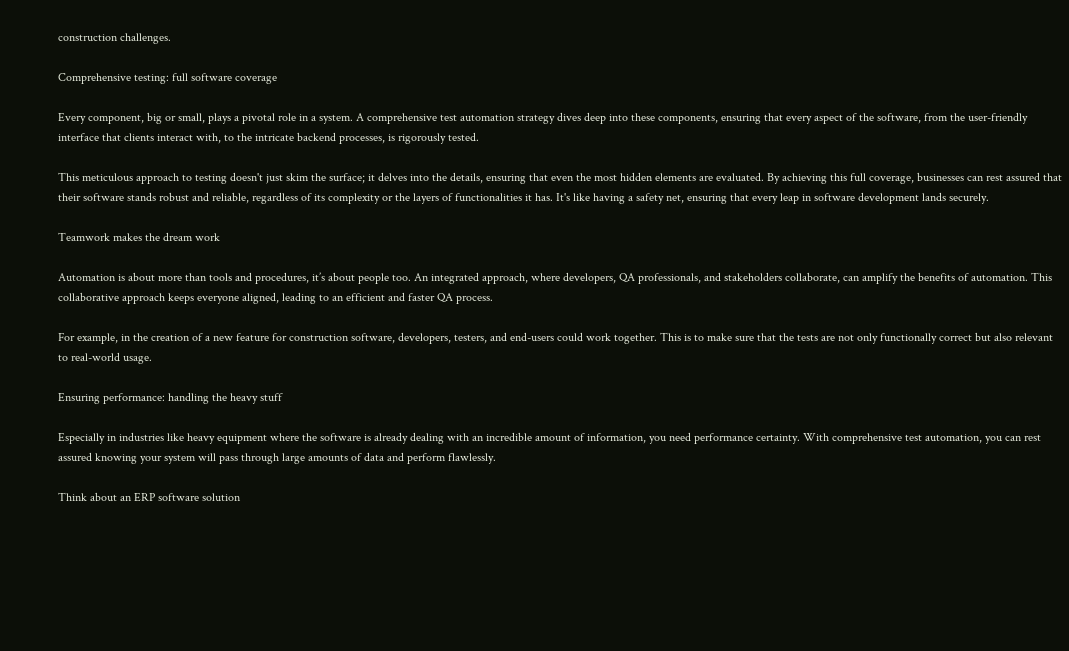construction challenges.

Comprehensive testing: full software coverage

Every component, big or small, plays a pivotal role in a system. A comprehensive test automation strategy dives deep into these components, ensuring that every aspect of the software, from the user-friendly interface that clients interact with, to the intricate backend processes, is rigorously tested.

This meticulous approach to testing doesn't just skim the surface; it delves into the details, ensuring that even the most hidden elements are evaluated. By achieving this full coverage, businesses can rest assured that their software stands robust and reliable, regardless of its complexity or the layers of functionalities it has. It's like having a safety net, ensuring that every leap in software development lands securely.

Teamwork makes the dream work

Automation is about more than tools and procedures, it’s about people too. An integrated approach, where developers, QA professionals, and stakeholders collaborate, can amplify the benefits of automation. This collaborative approach keeps everyone aligned, leading to an efficient and faster QA process.

For example, in the creation of a new feature for construction software, developers, testers, and end-users could work together. This is to make sure that the tests are not only functionally correct but also relevant to real-world usage.

Ensuring performance: handling the heavy stuff

Especially in industries like heavy equipment where the software is already dealing with an incredible amount of information, you need performance certainty. With comprehensive test automation, you can rest assured knowing your system will pass through large amounts of data and perform flawlessly.

Think about an ERP software solution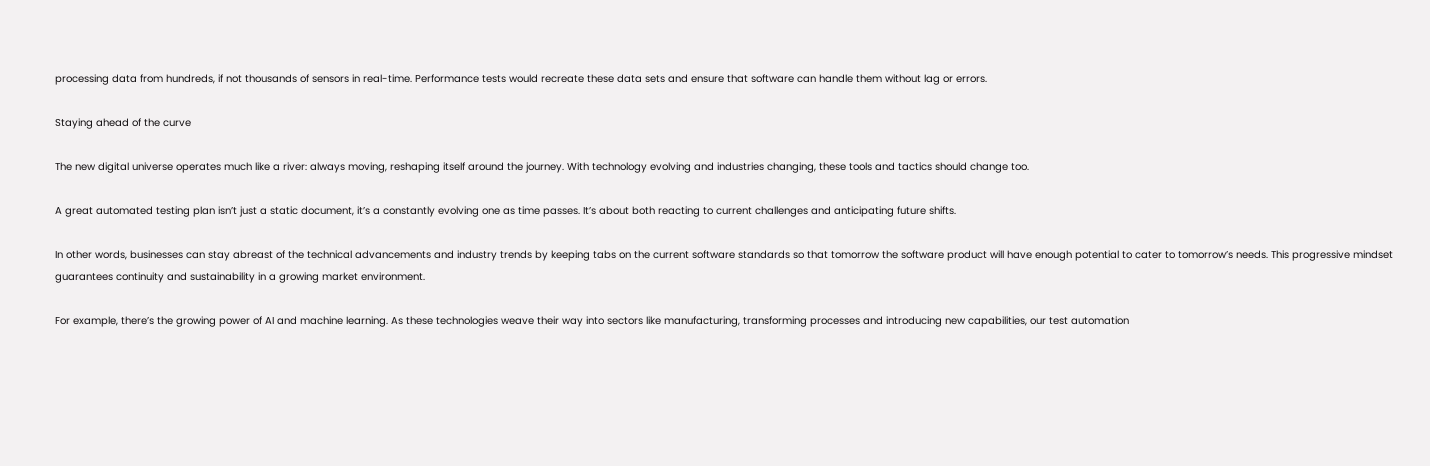processing data from hundreds, if not thousands of sensors in real-time. Performance tests would recreate these data sets and ensure that software can handle them without lag or errors.

Staying ahead of the curve

The new digital universe operates much like a river: always moving, reshaping itself around the journey. With technology evolving and industries changing, these tools and tactics should change too.

A great automated testing plan isn’t just a static document, it’s a constantly evolving one as time passes. It’s about both reacting to current challenges and anticipating future shifts.

In other words, businesses can stay abreast of the technical advancements and industry trends by keeping tabs on the current software standards so that tomorrow the software product will have enough potential to cater to tomorrow’s needs. This progressive mindset guarantees continuity and sustainability in a growing market environment.

For example, there’s the growing power of AI and machine learning. As these technologies weave their way into sectors like manufacturing, transforming processes and introducing new capabilities, our test automation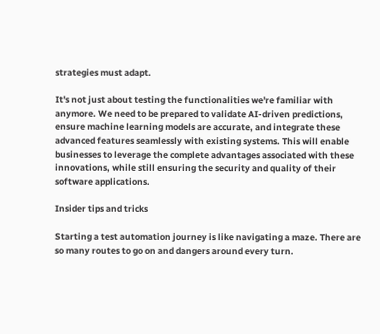strategies must adapt.

It's not just about testing the functionalities we're familiar with anymore. We need to be prepared to validate AI-driven predictions, ensure machine learning models are accurate, and integrate these advanced features seamlessly with existing systems. This will enable businesses to leverage the complete advantages associated with these innovations, while still ensuring the security and quality of their software applications.

Insider tips and tricks

Starting a test automation journey is like navigating a maze. There are so many routes to go on and dangers around every turn.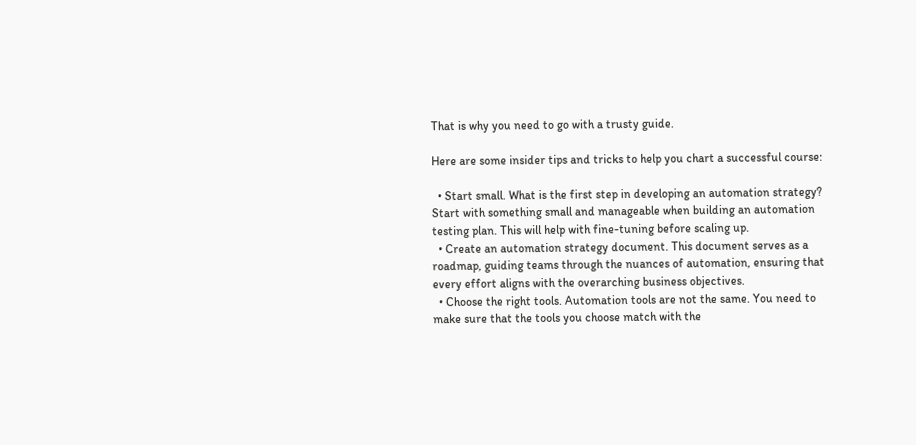That is why you need to go with a trusty guide.

Here are some insider tips and tricks to help you chart a successful course:

  • Start small. What is the first step in developing an automation strategy? Start with something small and manageable when building an automation testing plan. This will help with fine-tuning before scaling up.
  • Create an automation strategy document. This document serves as a roadmap, guiding teams through the nuances of automation, ensuring that every effort aligns with the overarching business objectives.
  • Choose the right tools. Automation tools are not the same. You need to make sure that the tools you choose match with the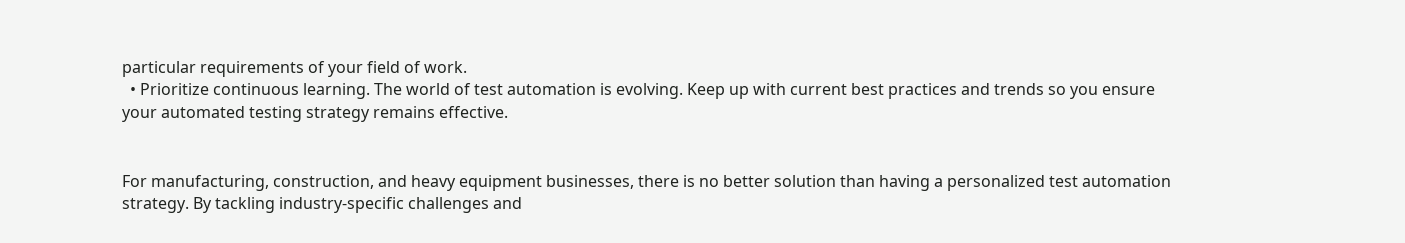particular requirements of your field of work.
  • Prioritize continuous learning. The world of test automation is evolving. Keep up with current best practices and trends so you ensure your automated testing strategy remains effective.


For manufacturing, construction, and heavy equipment businesses, there is no better solution than having a personalized test automation strategy. By tackling industry-specific challenges and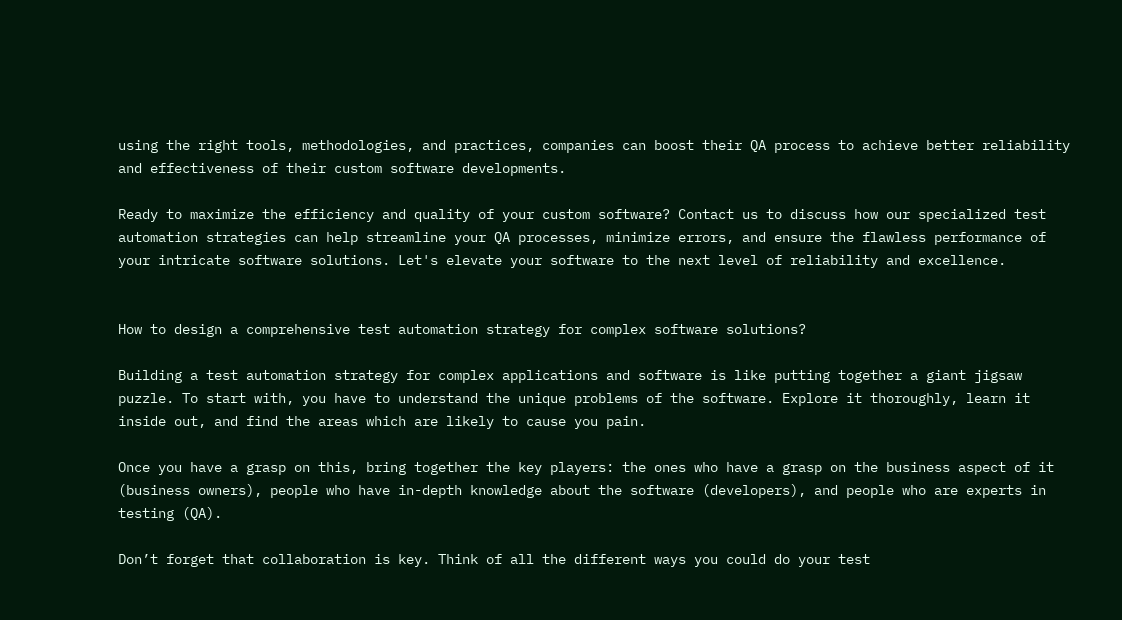using the right tools, methodologies, and practices, companies can boost their QA process to achieve better reliability and effectiveness of their custom software developments.

Ready to maximize the efficiency and quality of your custom software? Contact us to discuss how our specialized test automation strategies can help streamline your QA processes, minimize errors, and ensure the flawless performance of your intricate software solutions. Let's elevate your software to the next level of reliability and excellence.


How to design a comprehensive test automation strategy for complex software solutions?

Building a test automation strategy for complex applications and software is like putting together a giant jigsaw puzzle. To start with, you have to understand the unique problems of the software. Explore it thoroughly, learn it inside out, and find the areas which are likely to cause you pain.

Once you have a grasp on this, bring together the key players: the ones who have a grasp on the business aspect of it (business owners), people who have in-depth knowledge about the software (developers), and people who are experts in testing (QA).

Don’t forget that collaboration is key. Think of all the different ways you could do your test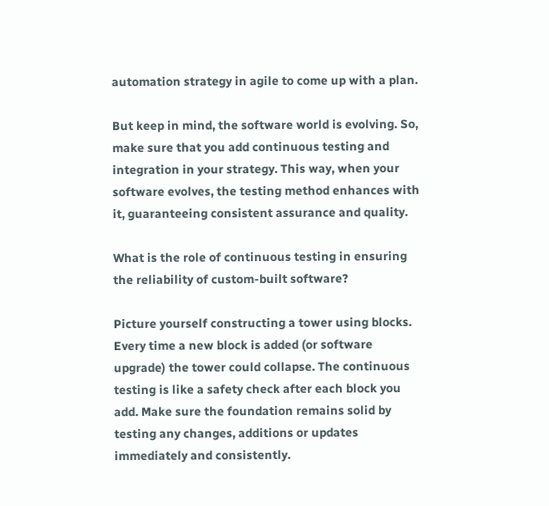automation strategy in agile to come up with a plan.

But keep in mind, the software world is evolving. So, make sure that you add continuous testing and integration in your strategy. This way, when your software evolves, the testing method enhances with it, guaranteeing consistent assurance and quality.

What is the role of continuous testing in ensuring the reliability of custom-built software?

Picture yourself constructing a tower using blocks. Every time a new block is added (or software upgrade) the tower could collapse. The continuous testing is like a safety check after each block you add. Make sure the foundation remains solid by testing any changes, additions or updates immediately and consistently.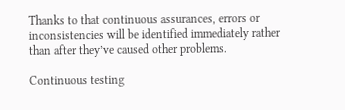Thanks to that continuous assurances, errors or inconsistencies will be identified immediately rather than after they’ve caused other problems.

Continuous testing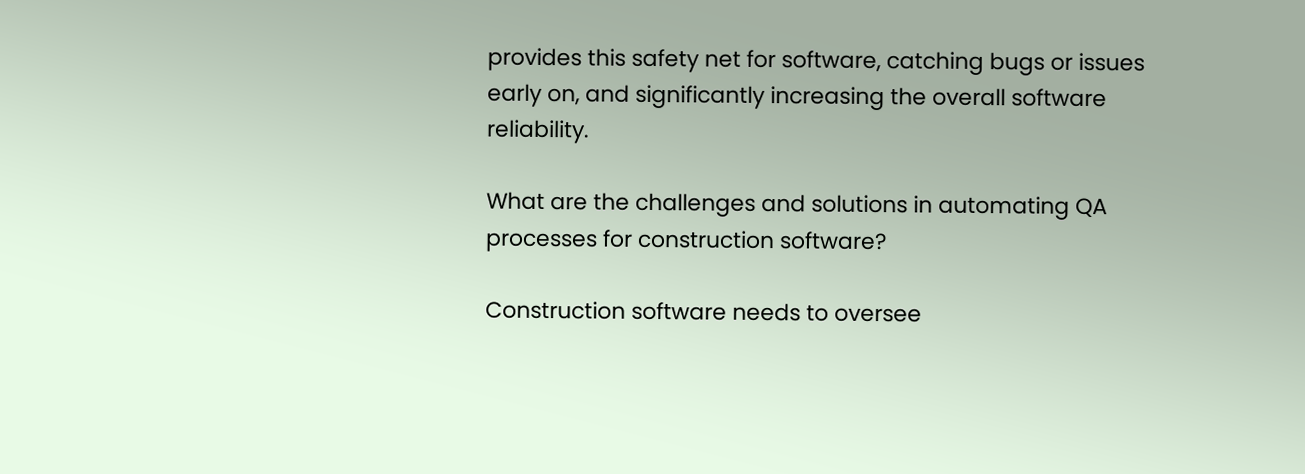provides this safety net for software, catching bugs or issues early on, and significantly increasing the overall software reliability.

What are the challenges and solutions in automating QA processes for construction software?

Construction software needs to oversee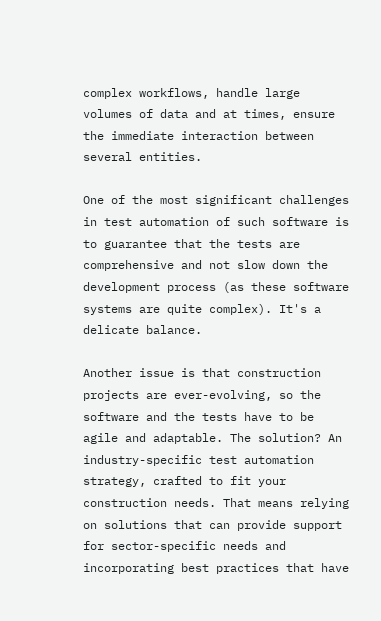complex workflows, handle large volumes of data and at times, ensure the immediate interaction between several entities.

One of the most significant challenges in test automation of such software is to guarantee that the tests are comprehensive and not slow down the development process (as these software systems are quite complex). It's a delicate balance.

Another issue is that construction projects are ever-evolving, so the software and the tests have to be agile and adaptable. The solution? An industry-specific test automation strategy, crafted to fit your construction needs. That means relying on solutions that can provide support for sector-specific needs and incorporating best practices that have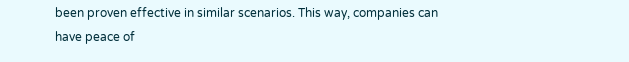been proven effective in similar scenarios. This way, companies can have peace of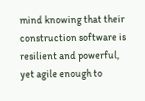mind knowing that their construction software is resilient and powerful, yet agile enough to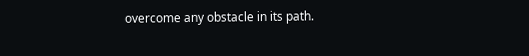overcome any obstacle in its path.